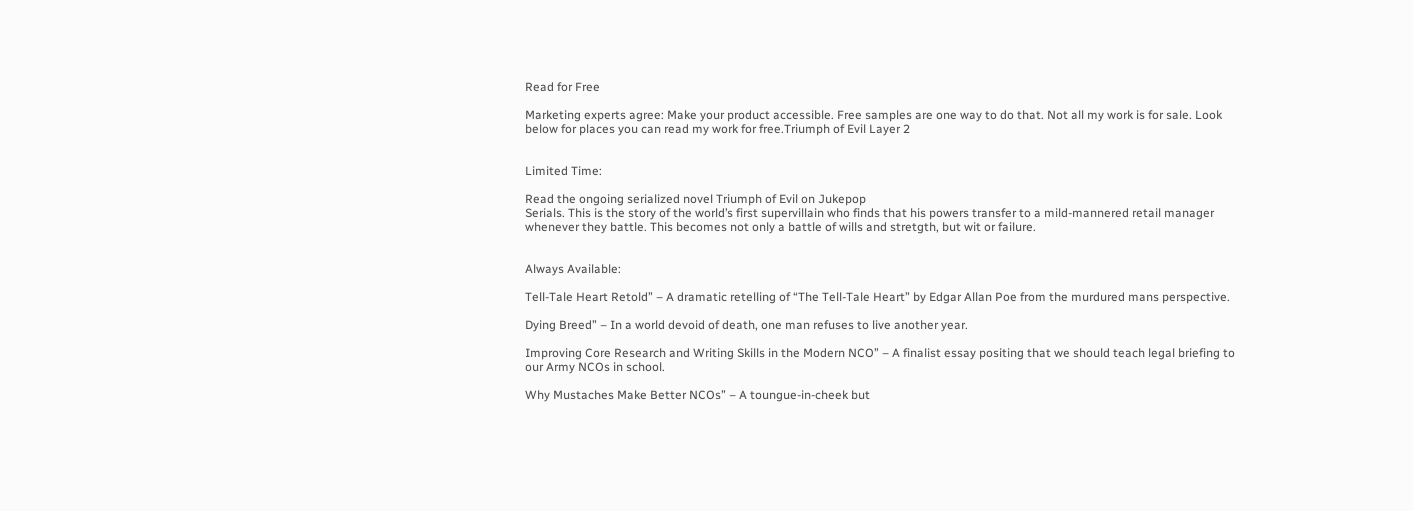Read for Free

Marketing experts agree: Make your product accessible. Free samples are one way to do that. Not all my work is for sale. Look below for places you can read my work for free.Triumph of Evil Layer 2


Limited Time:

Read the ongoing serialized novel Triumph of Evil on Jukepop
Serials. This is the story of the world’s first supervillain who finds that his powers transfer to a mild-mannered retail manager whenever they battle. This becomes not only a battle of wills and stretgth, but wit or failure.


Always Available:

Tell-Tale Heart Retold” – A dramatic retelling of “The Tell-Tale Heart” by Edgar Allan Poe from the murdured mans perspective.

Dying Breed” – In a world devoid of death, one man refuses to live another year.

Improving Core Research and Writing Skills in the Modern NCO” – A finalist essay positing that we should teach legal briefing to our Army NCOs in school.

Why Mustaches Make Better NCOs” – A toungue-in-cheek but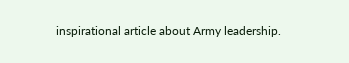inspirational article about Army leadership.